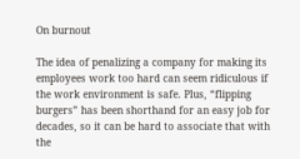On burnout

The idea of penalizing a company for making its employees work too hard can seem ridiculous if the work environment is safe. Plus, “flipping burgers” has been shorthand for an easy job for decades, so it can be hard to associate that with the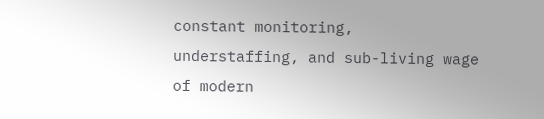constant monitoring, understaffing, and sub-living wage of modern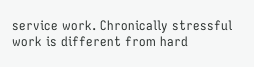service work. Chronically stressful work is different from hard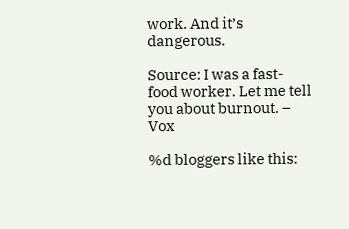work. And it’s dangerous.

Source: I was a fast-food worker. Let me tell you about burnout. – Vox

%d bloggers like this: